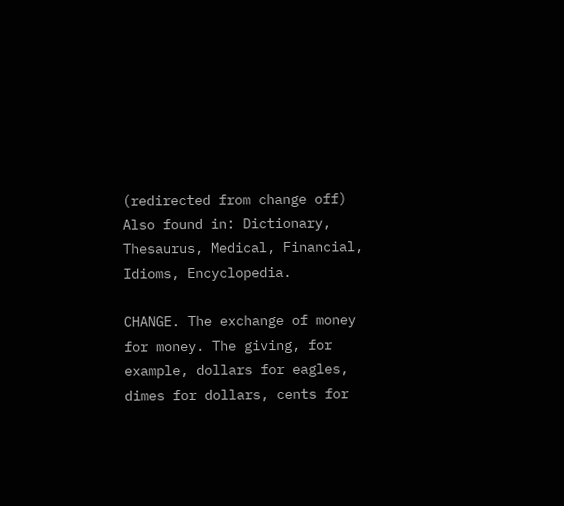(redirected from change off)
Also found in: Dictionary, Thesaurus, Medical, Financial, Idioms, Encyclopedia.

CHANGE. The exchange of money for money. The giving, for example, dollars for eagles, dimes for dollars, cents for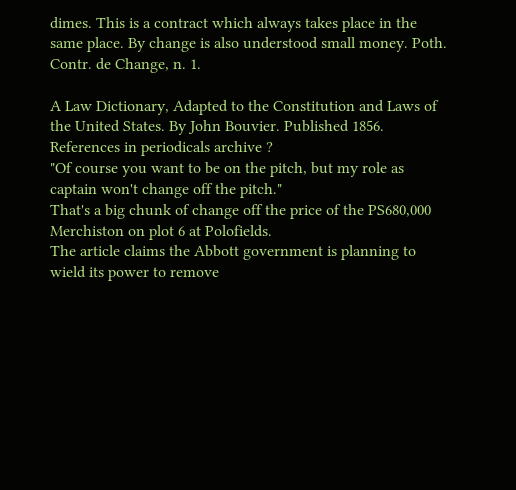dimes. This is a contract which always takes place in the same place. By change is also understood small money. Poth. Contr. de Change, n. 1.

A Law Dictionary, Adapted to the Constitution and Laws of the United States. By John Bouvier. Published 1856.
References in periodicals archive ?
"Of course you want to be on the pitch, but my role as captain won't change off the pitch."
That's a big chunk of change off the price of the PS680,000 Merchiston on plot 6 at Polofields.
The article claims the Abbott government is planning to wield its power to remove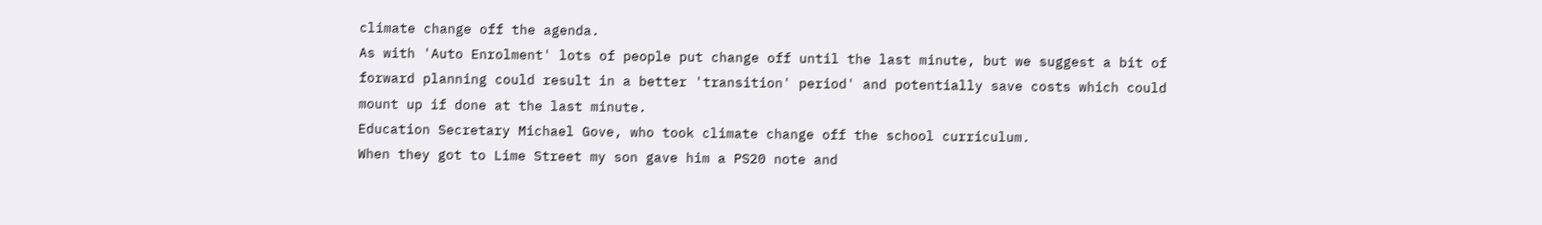climate change off the agenda.
As with 'Auto Enrolment' lots of people put change off until the last minute, but we suggest a bit of forward planning could result in a better 'transition' period' and potentially save costs which could mount up if done at the last minute.
Education Secretary Michael Gove, who took climate change off the school curriculum.
When they got to Lime Street my son gave him a PS20 note and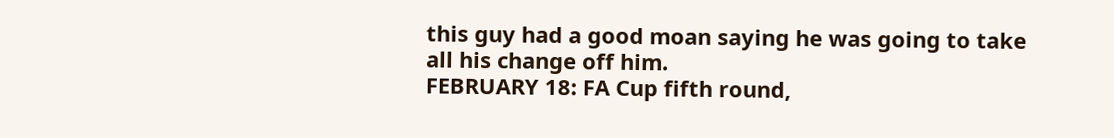this guy had a good moan saying he was going to take all his change off him.
FEBRUARY 18: FA Cup fifth round,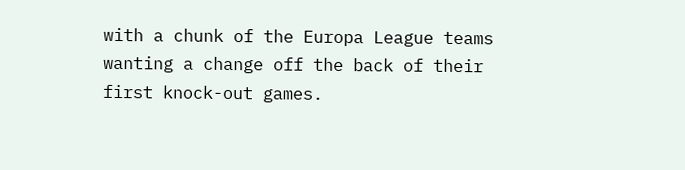with a chunk of the Europa League teams wanting a change off the back of their first knock-out games.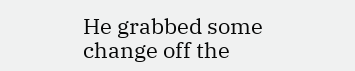He grabbed some change off the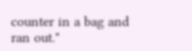counter in a bag and ran out."